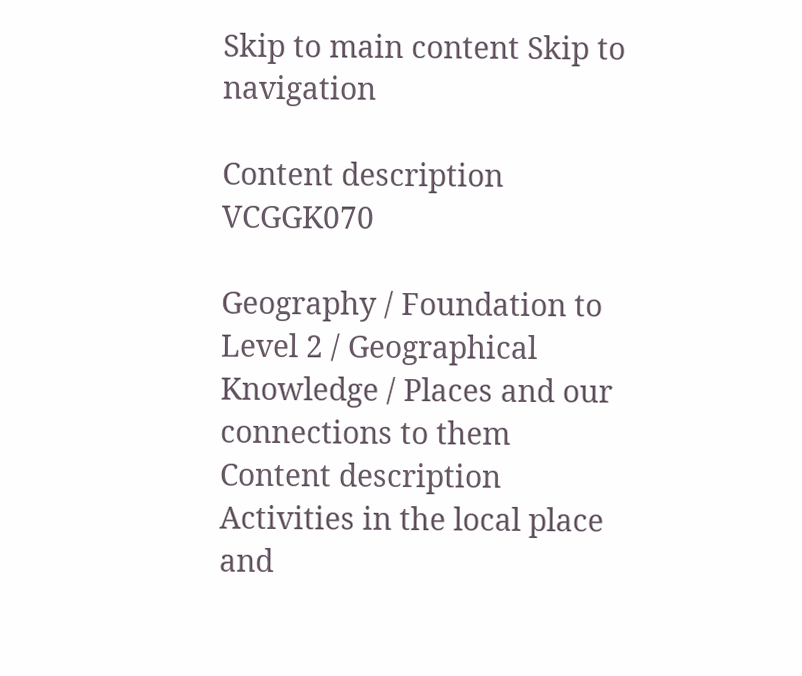Skip to main content Skip to navigation

Content description VCGGK070

Geography / Foundation to Level 2 / Geographical Knowledge / Places and our connections to them
Content description
Activities in the local place and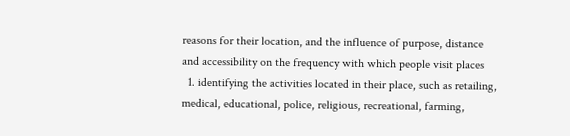reasons for their location, and the influence of purpose, distance and accessibility on the frequency with which people visit places
  1. identifying the activities located in their place, such as retailing, medical, educational, police, religious, recreational, farming,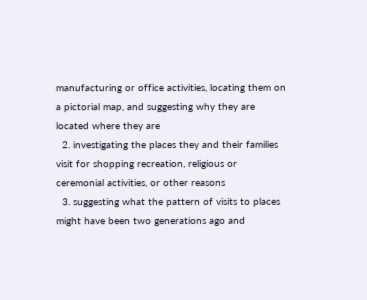manufacturing or office activities, locating them on a pictorial map, and suggesting why they are located where they are
  2. investigating the places they and their families visit for shopping recreation, religious or ceremonial activities, or other reasons
  3. suggesting what the pattern of visits to places might have been two generations ago and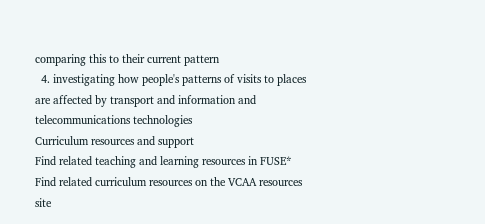comparing this to their current pattern
  4. investigating how people's patterns of visits to places are affected by transport and information and telecommunications technologies
Curriculum resources and support
Find related teaching and learning resources in FUSE*
Find related curriculum resources on the VCAA resources site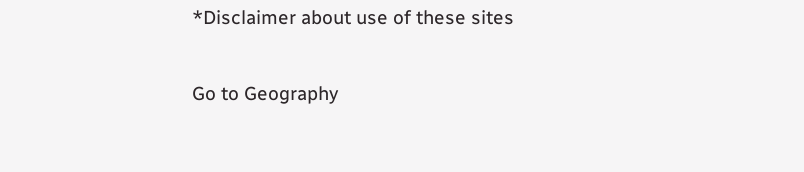*Disclaimer about use of these sites

Go to Geography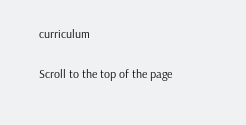curriculum

Scroll to the top of the page